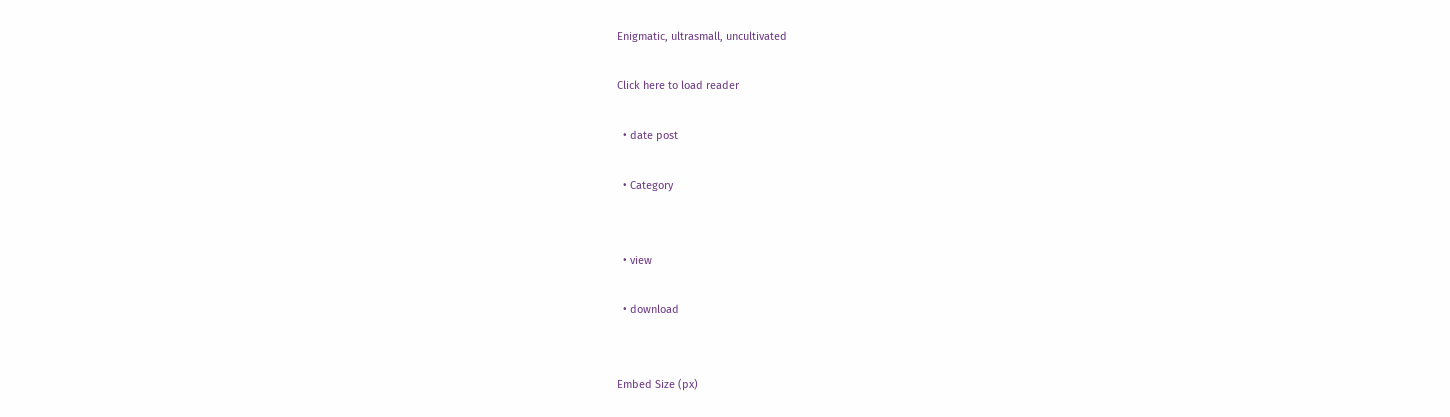Enigmatic, ultrasmall, uncultivated

Click here to load reader

  • date post

  • Category


  • view

  • download


Embed Size (px)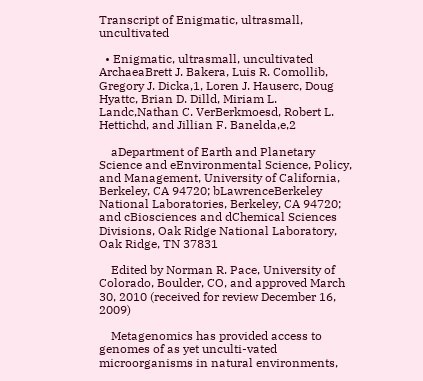Transcript of Enigmatic, ultrasmall, uncultivated

  • Enigmatic, ultrasmall, uncultivated ArchaeaBrett J. Bakera, Luis R. Comollib, Gregory J. Dicka,1, Loren J. Hauserc, Doug Hyattc, Brian D. Dilld, Miriam L. Landc,Nathan C. VerBerkmoesd, Robert L. Hettichd, and Jillian F. Banelda,e,2

    aDepartment of Earth and Planetary Science and eEnvironmental Science, Policy, and Management, University of California, Berkeley, CA 94720; bLawrenceBerkeley National Laboratories, Berkeley, CA 94720; and cBiosciences and dChemical Sciences Divisions, Oak Ridge National Laboratory, Oak Ridge, TN 37831

    Edited by Norman R. Pace, University of Colorado, Boulder, CO, and approved March 30, 2010 (received for review December 16, 2009)

    Metagenomics has provided access to genomes of as yet unculti-vated microorganisms in natural environments,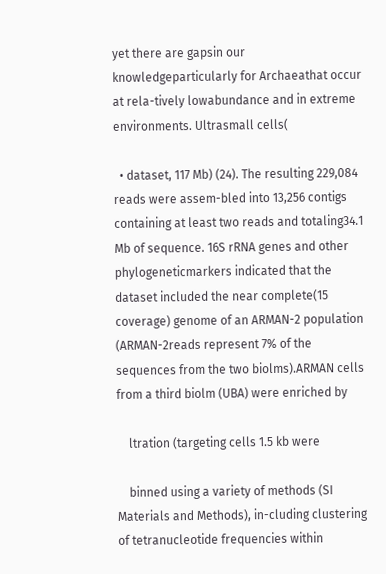yet there are gapsin our knowledgeparticularly for Archaeathat occur at rela-tively lowabundance and in extreme environments. Ultrasmall cells(

  • dataset, 117 Mb) (24). The resulting 229,084 reads were assem-bled into 13,256 contigs containing at least two reads and totaling34.1 Mb of sequence. 16S rRNA genes and other phylogeneticmarkers indicated that the dataset included the near complete(15 coverage) genome of an ARMAN-2 population (ARMAN-2reads represent 7% of the sequences from the two biolms).ARMAN cells from a third biolm (UBA) were enriched by

    ltration (targeting cells 1.5 kb were

    binned using a variety of methods (SI Materials and Methods), in-cluding clustering of tetranucleotide frequencies within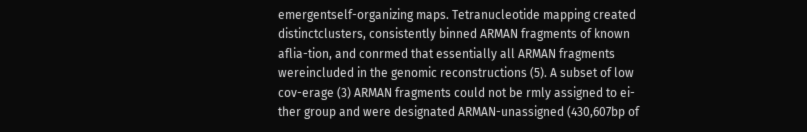emergentself-organizing maps. Tetranucleotide mapping created distinctclusters, consistently binned ARMAN fragments of known aflia-tion, and conrmed that essentially all ARMAN fragments wereincluded in the genomic reconstructions (5). A subset of low cov-erage (3) ARMAN fragments could not be rmly assigned to ei-ther group and were designated ARMAN-unassigned (430,607bp of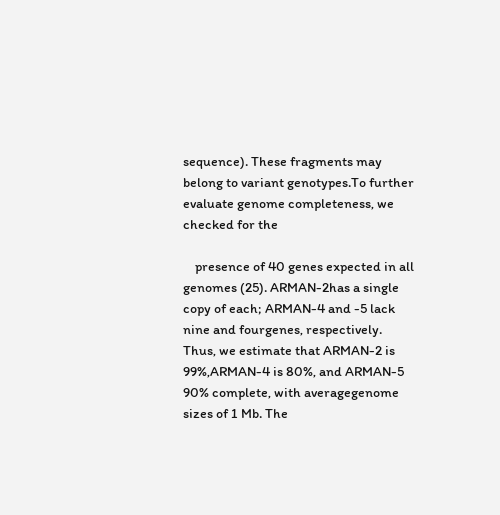sequence). These fragments may belong to variant genotypes.To further evaluate genome completeness, we checked for the

    presence of 40 genes expected in all genomes (25). ARMAN-2has a single copy of each; ARMAN-4 and -5 lack nine and fourgenes, respectively. Thus, we estimate that ARMAN-2 is 99%,ARMAN-4 is 80%, and ARMAN-5 90% complete, with averagegenome sizes of 1 Mb. The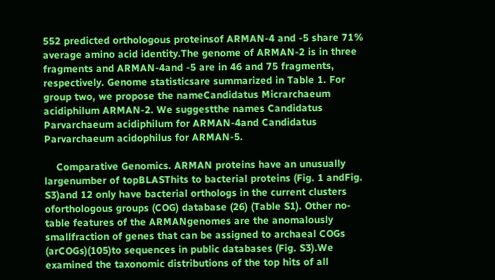552 predicted orthologous proteinsof ARMAN-4 and -5 share 71% average amino acid identity.The genome of ARMAN-2 is in three fragments and ARMAN-4and -5 are in 46 and 75 fragments, respectively. Genome statisticsare summarized in Table 1. For group two, we propose the nameCandidatus Micrarchaeum acidiphilum ARMAN-2. We suggestthe names Candidatus Parvarchaeum acidiphilum for ARMAN-4and Candidatus Parvarchaeum acidophilus for ARMAN-5.

    Comparative Genomics. ARMAN proteins have an unusually largenumber of topBLASThits to bacterial proteins (Fig. 1 andFig. S3)and 12 only have bacterial orthologs in the current clusters oforthologous groups (COG) database (26) (Table S1). Other no-table features of the ARMANgenomes are the anomalously smallfraction of genes that can be assigned to archaeal COGs (arCOGs)(105)to sequences in public databases (Fig. S3).We examined the taxonomic distributions of the top hits of all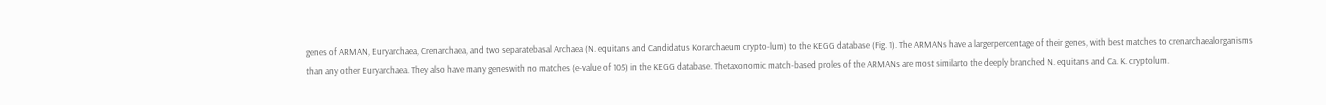genes of ARMAN, Euryarchaea, Crenarchaea, and two separatebasal Archaea (N. equitans and Candidatus Korarchaeum crypto-lum) to the KEGG database (Fig. 1). The ARMANs have a largerpercentage of their genes, with best matches to crenarchaealorganisms than any other Euryarchaea. They also have many geneswith no matches (e-value of 105) in the KEGG database. Thetaxonomic match-based proles of the ARMANs are most similarto the deeply branched N. equitans and Ca. K. cryptolum.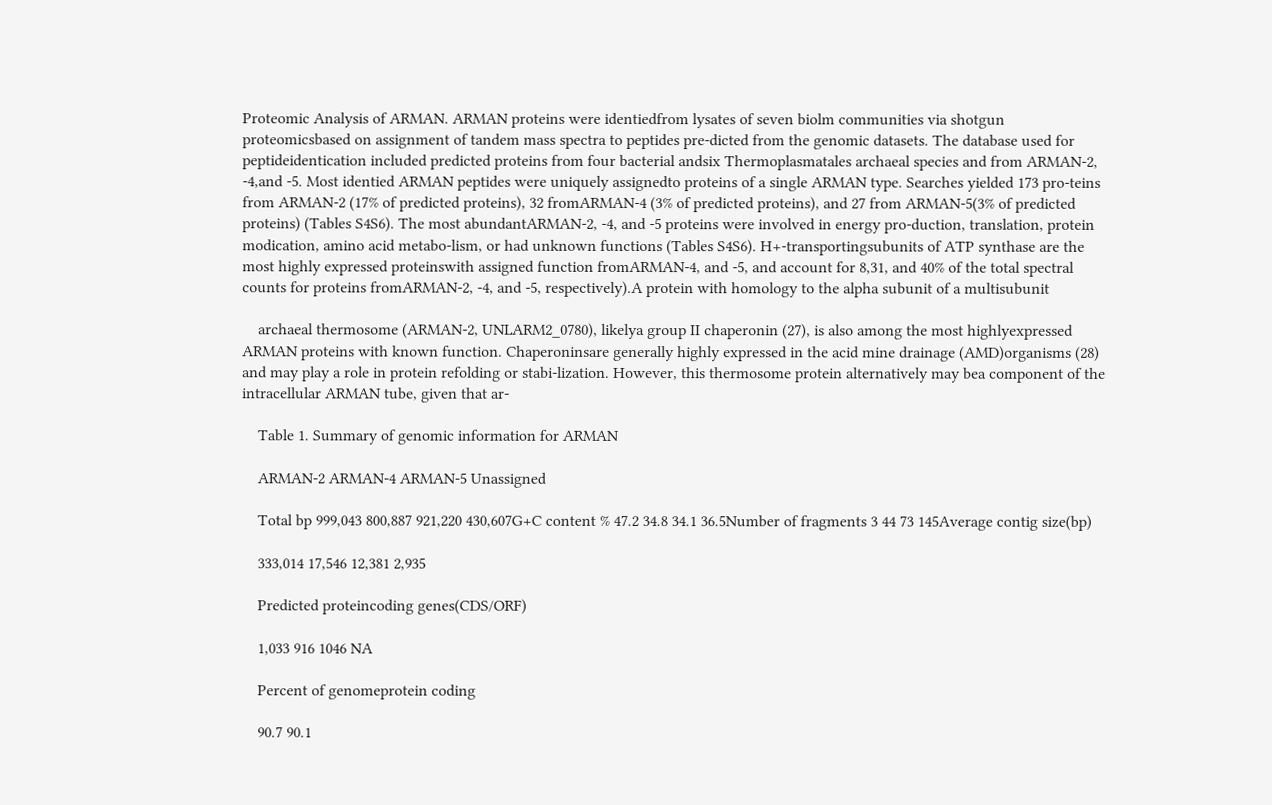Proteomic Analysis of ARMAN. ARMAN proteins were identiedfrom lysates of seven biolm communities via shotgun proteomicsbased on assignment of tandem mass spectra to peptides pre-dicted from the genomic datasets. The database used for peptideidentication included predicted proteins from four bacterial andsix Thermoplasmatales archaeal species and from ARMAN-2, -4,and -5. Most identied ARMAN peptides were uniquely assignedto proteins of a single ARMAN type. Searches yielded 173 pro-teins from ARMAN-2 (17% of predicted proteins), 32 fromARMAN-4 (3% of predicted proteins), and 27 from ARMAN-5(3% of predicted proteins) (Tables S4S6). The most abundantARMAN-2, -4, and -5 proteins were involved in energy pro-duction, translation, protein modication, amino acid metabo-lism, or had unknown functions (Tables S4S6). H+-transportingsubunits of ATP synthase are the most highly expressed proteinswith assigned function fromARMAN-4, and -5, and account for 8,31, and 40% of the total spectral counts for proteins fromARMAN-2, -4, and -5, respectively).A protein with homology to the alpha subunit of a multisubunit

    archaeal thermosome (ARMAN-2, UNLARM2_0780), likelya group II chaperonin (27), is also among the most highlyexpressed ARMAN proteins with known function. Chaperoninsare generally highly expressed in the acid mine drainage (AMD)organisms (28) and may play a role in protein refolding or stabi-lization. However, this thermosome protein alternatively may bea component of the intracellular ARMAN tube, given that ar-

    Table 1. Summary of genomic information for ARMAN

    ARMAN-2 ARMAN-4 ARMAN-5 Unassigned

    Total bp 999,043 800,887 921,220 430,607G+C content % 47.2 34.8 34.1 36.5Number of fragments 3 44 73 145Average contig size(bp)

    333,014 17,546 12,381 2,935

    Predicted proteincoding genes(CDS/ORF)

    1,033 916 1046 NA

    Percent of genomeprotein coding

    90.7 90.1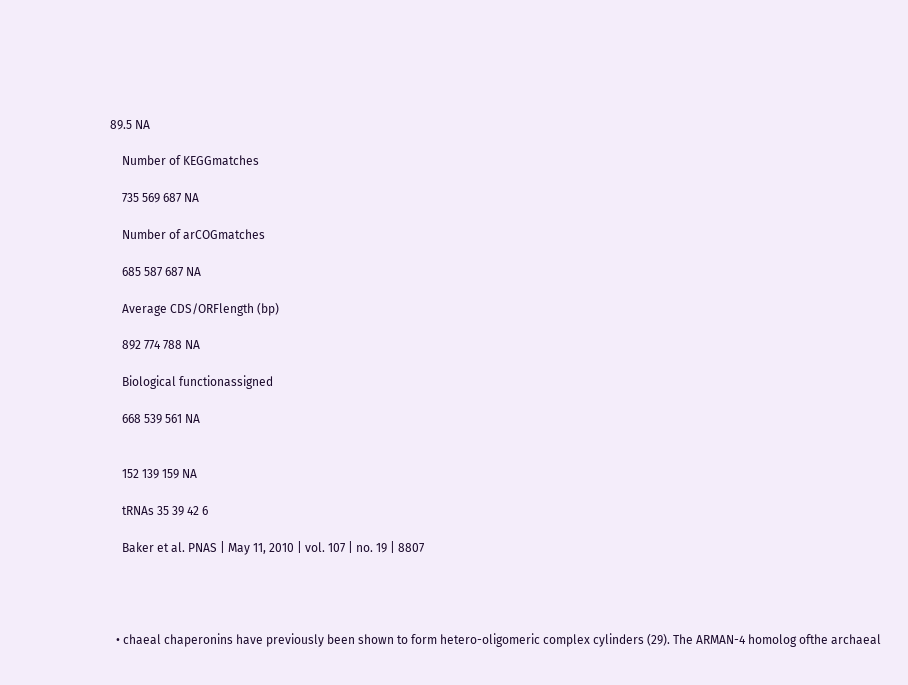89.5 NA

    Number of KEGGmatches

    735 569 687 NA

    Number of arCOGmatches

    685 587 687 NA

    Average CDS/ORFlength (bp)

    892 774 788 NA

    Biological functionassigned

    668 539 561 NA


    152 139 159 NA

    tRNAs 35 39 42 6

    Baker et al. PNAS | May 11, 2010 | vol. 107 | no. 19 | 8807




  • chaeal chaperonins have previously been shown to form hetero-oligomeric complex cylinders (29). The ARMAN-4 homolog ofthe archaeal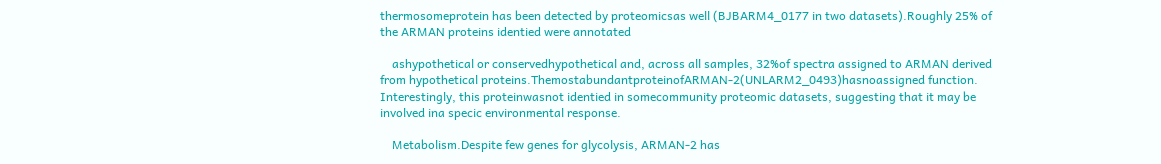thermosomeprotein has been detected by proteomicsas well (BJBARM4_0177 in two datasets).Roughly 25% of the ARMAN proteins identied were annotated

    ashypothetical or conservedhypothetical and, across all samples, 32%of spectra assigned to ARMAN derived from hypothetical proteins.ThemostabundantproteinofARMAN-2(UNLARM2_0493)hasnoassigned function. Interestingly, this proteinwasnot identied in somecommunity proteomic datasets, suggesting that it may be involved ina specic environmental response.

    Metabolism.Despite few genes for glycolysis, ARMAN-2 has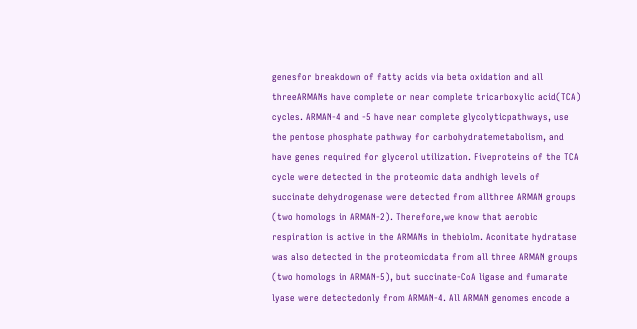genesfor breakdown of fatty acids via beta oxidation and all threeARMANs have complete or near complete tricarboxylic acid(TCA) cycles. ARMAN-4 and -5 have near complete glycolyticpathways, use the pentose phosphate pathway for carbohydratemetabolism, and have genes required for glycerol utilization. Fiveproteins of the TCA cycle were detected in the proteomic data andhigh levels of succinate dehydrogenase were detected from allthree ARMAN groups (two homologs in ARMAN-2). Therefore,we know that aerobic respiration is active in the ARMANs in thebiolm. Aconitate hydratase was also detected in the proteomicdata from all three ARMAN groups (two homologs in ARMAN-5), but succinate-CoA ligase and fumarate lyase were detectedonly from ARMAN-4. All ARMAN genomes encode a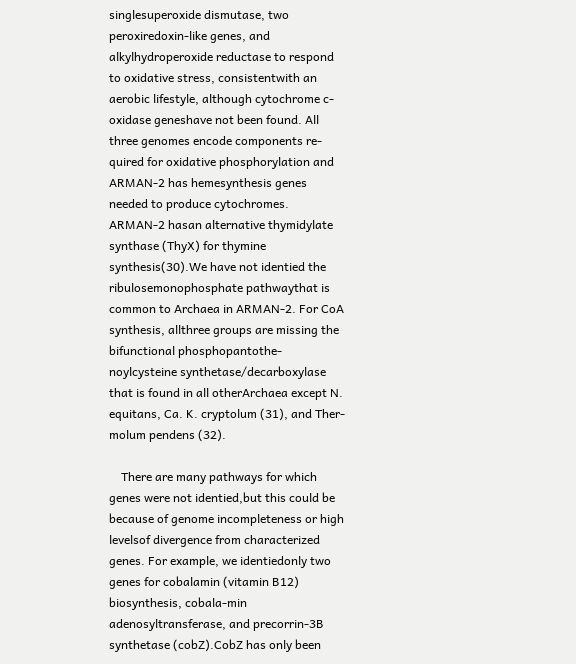singlesuperoxide dismutase, two peroxiredoxin-like genes, and alkylhydroperoxide reductase to respond to oxidative stress, consistentwith an aerobic lifestyle, although cytochrome c-oxidase geneshave not been found. All three genomes encode components re-quired for oxidative phosphorylation and ARMAN-2 has hemesynthesis genes needed to produce cytochromes. ARMAN-2 hasan alternative thymidylate synthase (ThyX) for thymine synthesis(30).We have not identied the ribulosemonophosphate pathwaythat is common to Archaea in ARMAN-2. For CoA synthesis, allthree groups are missing the bifunctional phosphopantothe-noylcysteine synthetase/decarboxylase that is found in all otherArchaea except N. equitans, Ca. K. cryptolum (31), and Ther-molum pendens (32).

    There are many pathways for which genes were not identied,but this could be because of genome incompleteness or high levelsof divergence from characterized genes. For example, we identiedonly two genes for cobalamin (vitamin B12) biosynthesis, cobala-min adenosyltransferase, and precorrin-3B synthetase (cobZ).CobZ has only been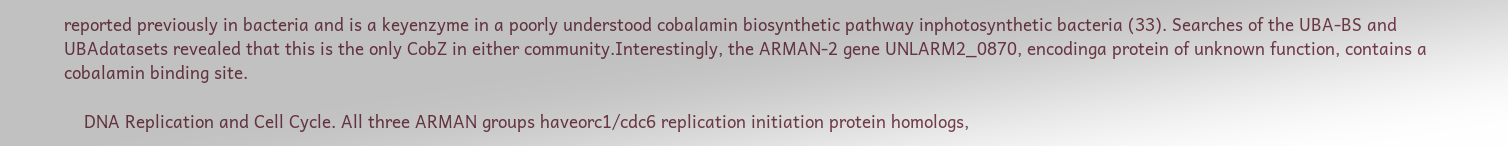reported previously in bacteria and is a keyenzyme in a poorly understood cobalamin biosynthetic pathway inphotosynthetic bacteria (33). Searches of the UBA-BS and UBAdatasets revealed that this is the only CobZ in either community.Interestingly, the ARMAN-2 gene UNLARM2_0870, encodinga protein of unknown function, contains a cobalamin binding site.

    DNA Replication and Cell Cycle. All three ARMAN groups haveorc1/cdc6 replication initiation protein homologs,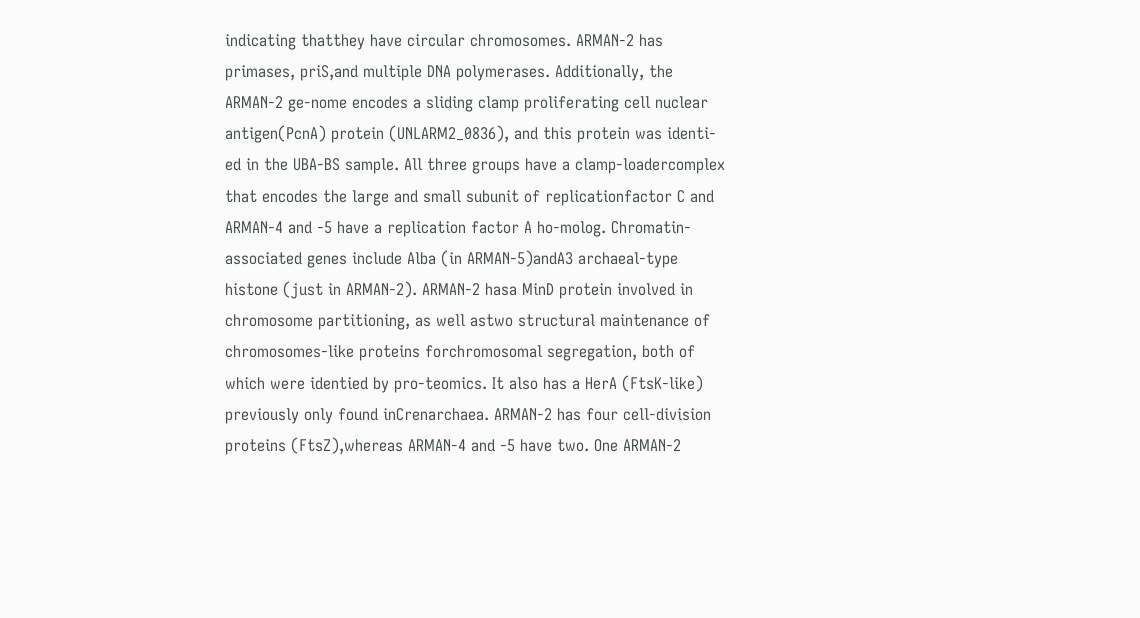indicating thatthey have circular chromosomes. ARMAN-2 has primases, priS,and multiple DNA polymerases. Additionally, the ARMAN-2 ge-nome encodes a sliding clamp proliferating cell nuclear antigen(PcnA) protein (UNLARM2_0836), and this protein was identi-ed in the UBA-BS sample. All three groups have a clamp-loadercomplex that encodes the large and small subunit of replicationfactor C and ARMAN-4 and -5 have a replication factor A ho-molog. Chromatin-associated genes include Alba (in ARMAN-5)andA3 archaeal-type histone (just in ARMAN-2). ARMAN-2 hasa MinD protein involved in chromosome partitioning, as well astwo structural maintenance of chromosomes-like proteins forchromosomal segregation, both of which were identied by pro-teomics. It also has a HerA (FtsK-like) previously only found inCrenarchaea. ARMAN-2 has four cell-division proteins (FtsZ),whereas ARMAN-4 and -5 have two. One ARMAN-2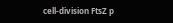cell-division FtsZ p